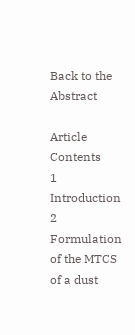Back to the Abstract

Article Contents
1 Introduction
2 Formulation of the MTCS of a dust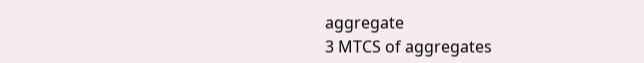aggregate
3 MTCS of aggregates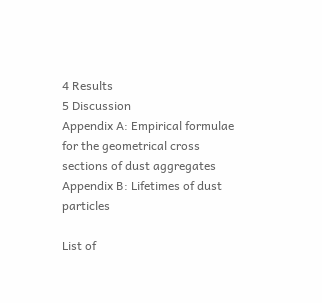4 Results
5 Discussion
Appendix A: Empirical formulae for the geometrical cross sections of dust aggregates
Appendix B: Lifetimes of dust particles

List of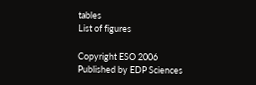tables
List of figures

Copyright ESO 2006
Published by EDP Sciences